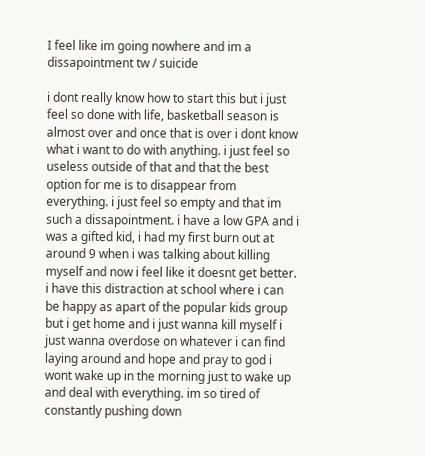I feel like im going nowhere and im a dissapointment tw / suicide

i dont really know how to start this but i just feel so done with life, basketball season is almost over and once that is over i dont know what i want to do with anything. i just feel so useless outside of that and that the best option for me is to disappear from everything. i just feel so empty and that im such a dissapointment. i have a low GPA and i was a gifted kid, i had my first burn out at around 9 when i was talking about killing myself and now i feel like it doesnt get better. i have this distraction at school where i can be happy as apart of the popular kids group but i get home and i just wanna kill myself i just wanna overdose on whatever i can find laying around and hope and pray to god i wont wake up in the morning just to wake up and deal with everything. im so tired of constantly pushing down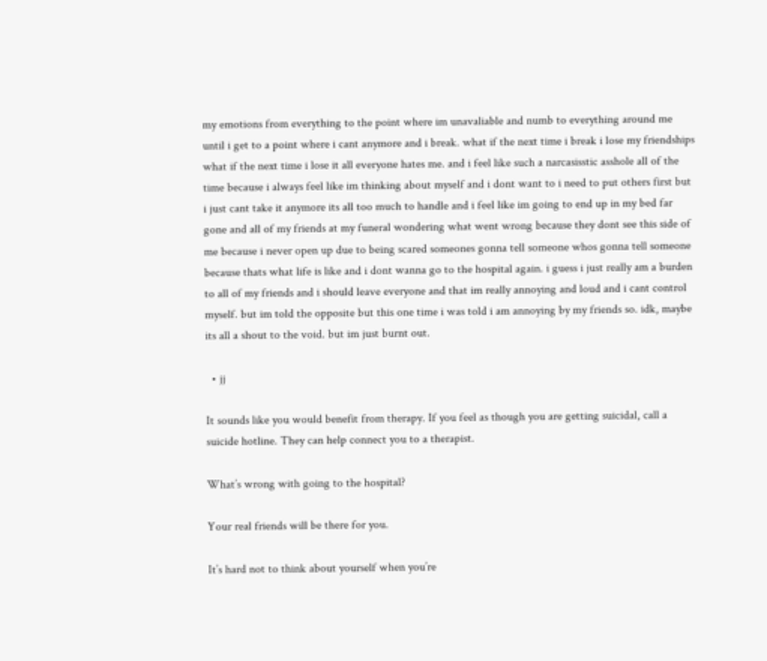my emotions from everything to the point where im unavaliable and numb to everything around me until i get to a point where i cant anymore and i break. what if the next time i break i lose my friendships what if the next time i lose it all everyone hates me. and i feel like such a narcasisstic asshole all of the time because i always feel like im thinking about myself and i dont want to i need to put others first but i just cant take it anymore its all too much to handle and i feel like im going to end up in my bed far gone and all of my friends at my funeral wondering what went wrong because they dont see this side of me because i never open up due to being scared someones gonna tell someone whos gonna tell someone because thats what life is like and i dont wanna go to the hospital again. i guess i just really am a burden to all of my friends and i should leave everyone and that im really annoying and loud and i cant control myself. but im told the opposite but this one time i was told i am annoying by my friends so. idk, maybe its all a shout to the void. but im just burnt out.

  • jj

It sounds like you would benefit from therapy. If you feel as though you are getting suicidal, call a suicide hotline. They can help connect you to a therapist.

What’s wrong with going to the hospital?

Your real friends will be there for you.

It’s hard not to think about yourself when you’re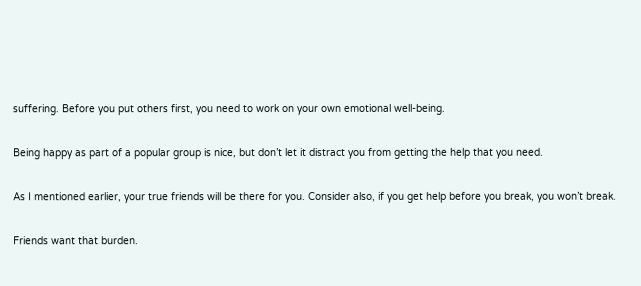suffering. Before you put others first, you need to work on your own emotional well-being.

Being happy as part of a popular group is nice, but don’t let it distract you from getting the help that you need.

As I mentioned earlier, your true friends will be there for you. Consider also, if you get help before you break, you won’t break.

Friends want that burden.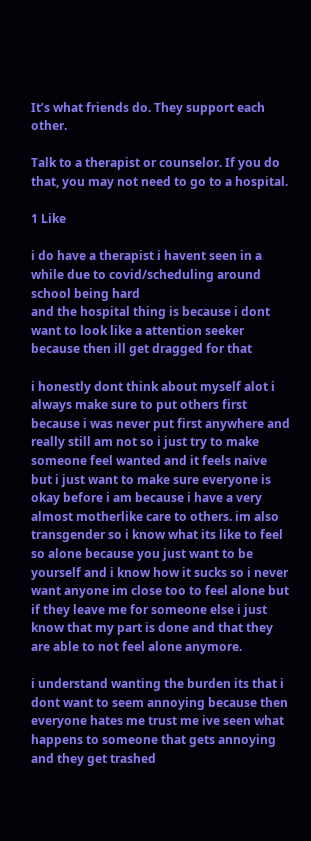It’s what friends do. They support each other.

Talk to a therapist or counselor. If you do that, you may not need to go to a hospital.

1 Like

i do have a therapist i havent seen in a while due to covid/scheduling around school being hard
and the hospital thing is because i dont want to look like a attention seeker because then ill get dragged for that

i honestly dont think about myself alot i always make sure to put others first because i was never put first anywhere and really still am not so i just try to make someone feel wanted and it feels naive but i just want to make sure everyone is okay before i am because i have a very almost motherlike care to others. im also transgender so i know what its like to feel so alone because you just want to be yourself and i know how it sucks so i never want anyone im close too to feel alone but if they leave me for someone else i just know that my part is done and that they are able to not feel alone anymore.

i understand wanting the burden its that i dont want to seem annoying because then everyone hates me trust me ive seen what happens to someone that gets annoying and they get trashed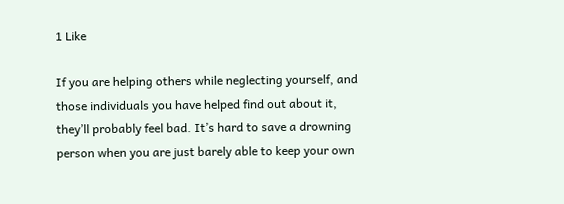1 Like

If you are helping others while neglecting yourself, and those individuals you have helped find out about it, they’ll probably feel bad. It’s hard to save a drowning person when you are just barely able to keep your own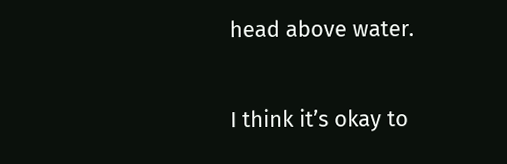head above water.

I think it’s okay to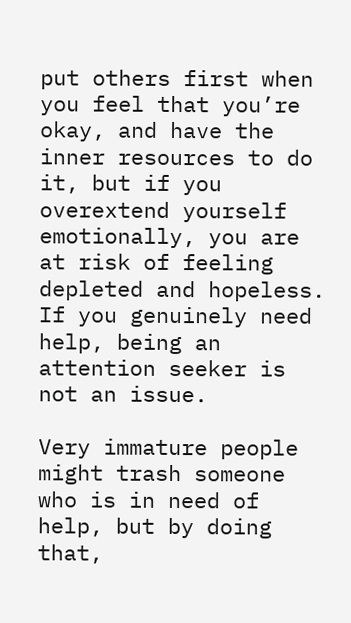put others first when you feel that you’re okay, and have the inner resources to do it, but if you overextend yourself emotionally, you are at risk of feeling depleted and hopeless. If you genuinely need help, being an attention seeker is not an issue.

Very immature people might trash someone who is in need of help, but by doing that,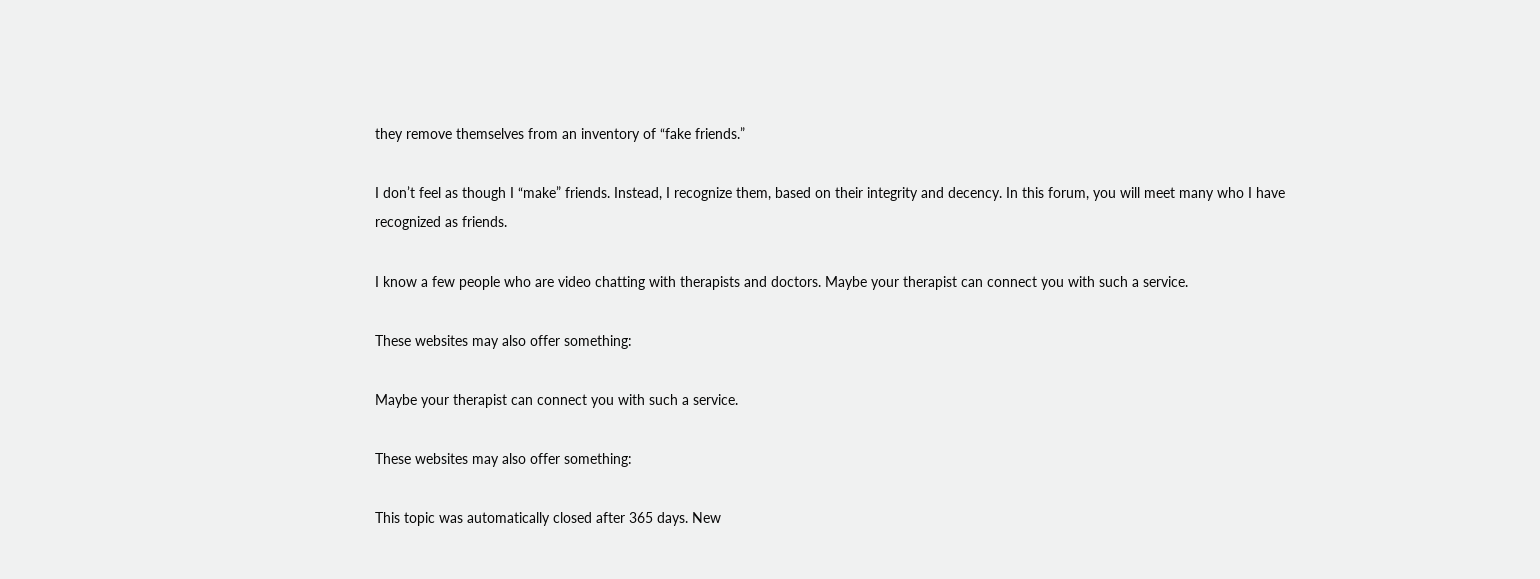they remove themselves from an inventory of “fake friends.”

I don’t feel as though I “make” friends. Instead, I recognize them, based on their integrity and decency. In this forum, you will meet many who I have recognized as friends.

I know a few people who are video chatting with therapists and doctors. Maybe your therapist can connect you with such a service.

These websites may also offer something:

Maybe your therapist can connect you with such a service.

These websites may also offer something:

This topic was automatically closed after 365 days. New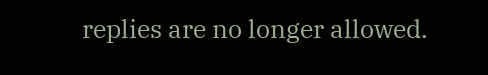replies are no longer allowed.